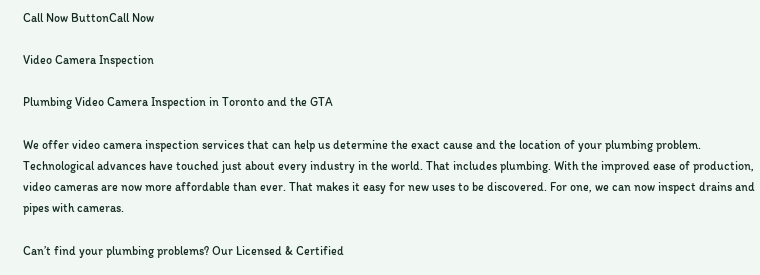Call Now ButtonCall Now

Video Camera Inspection

Plumbing Video Camera Inspection in Toronto and the GTA

We offer video camera inspection services that can help us determine the exact cause and the location of your plumbing problem. Technological advances have touched just about every industry in the world. That includes plumbing. With the improved ease of production, video cameras are now more affordable than ever. That makes it easy for new uses to be discovered. For one, we can now inspect drains and pipes with cameras.

Can’t find your plumbing problems? Our Licensed & Certified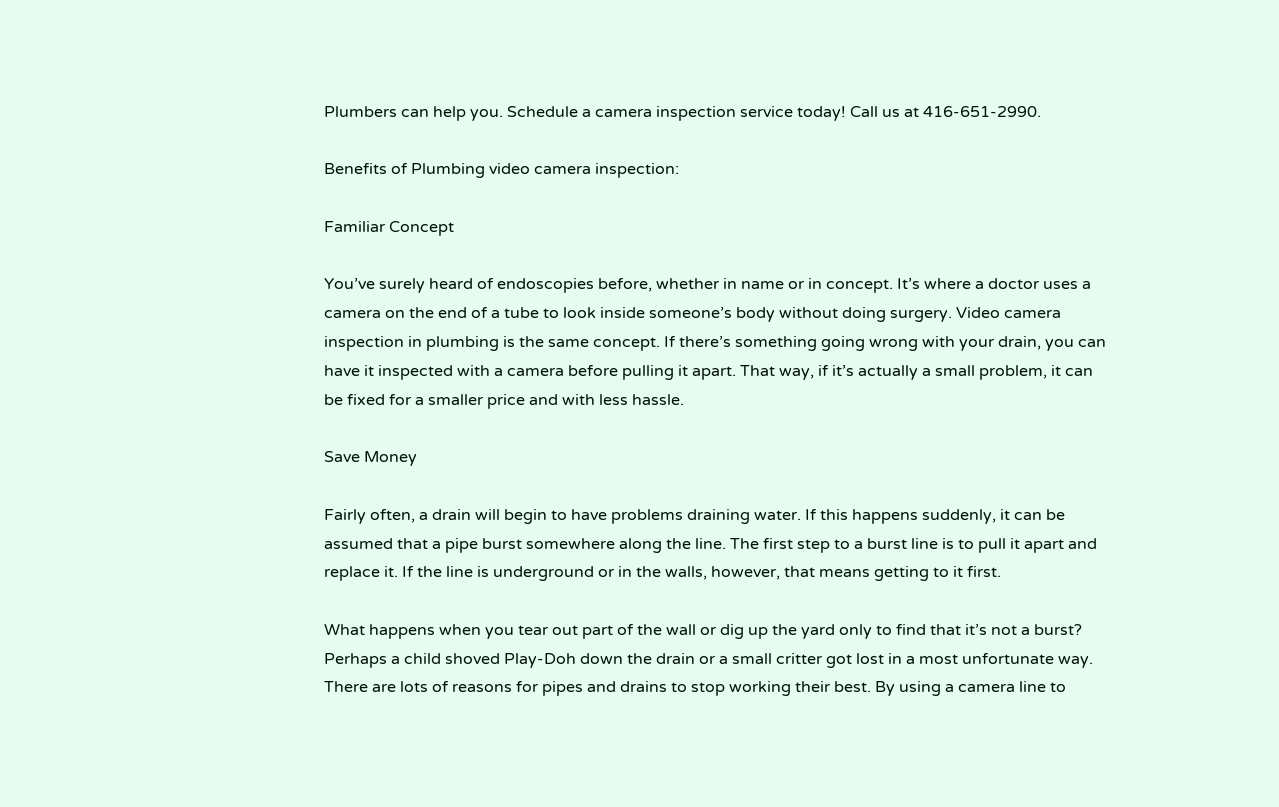Plumbers can help you. Schedule a camera inspection service today! Call us at 416-651-2990.

Benefits of Plumbing video camera inspection:

Familiar Concept

You’ve surely heard of endoscopies before, whether in name or in concept. It’s where a doctor uses a camera on the end of a tube to look inside someone’s body without doing surgery. Video camera inspection in plumbing is the same concept. If there’s something going wrong with your drain, you can have it inspected with a camera before pulling it apart. That way, if it’s actually a small problem, it can be fixed for a smaller price and with less hassle.

Save Money

Fairly often, a drain will begin to have problems draining water. If this happens suddenly, it can be assumed that a pipe burst somewhere along the line. The first step to a burst line is to pull it apart and replace it. If the line is underground or in the walls, however, that means getting to it first.

What happens when you tear out part of the wall or dig up the yard only to find that it’s not a burst? Perhaps a child shoved Play-Doh down the drain or a small critter got lost in a most unfortunate way. There are lots of reasons for pipes and drains to stop working their best. By using a camera line to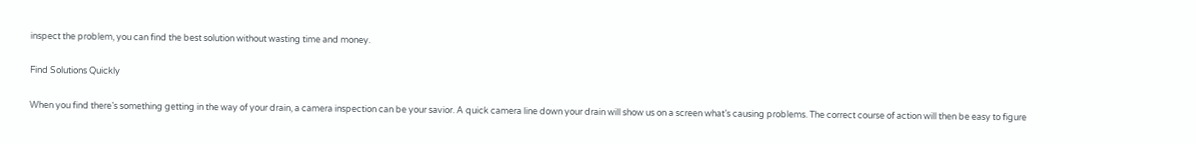inspect the problem, you can find the best solution without wasting time and money.

Find Solutions Quickly

When you find there’s something getting in the way of your drain, a camera inspection can be your savior. A quick camera line down your drain will show us on a screen what’s causing problems. The correct course of action will then be easy to figure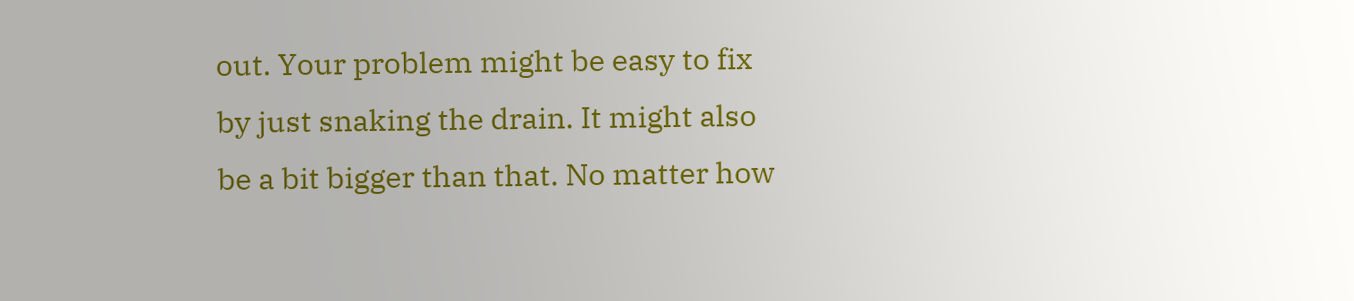out. Your problem might be easy to fix by just snaking the drain. It might also be a bit bigger than that. No matter how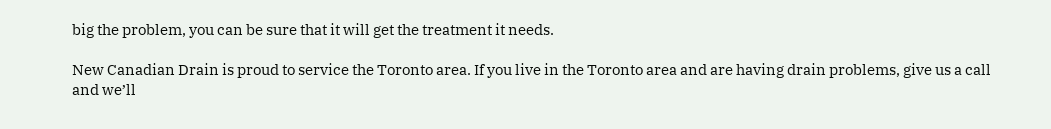big the problem, you can be sure that it will get the treatment it needs.

New Canadian Drain is proud to service the Toronto area. If you live in the Toronto area and are having drain problems, give us a call and we’ll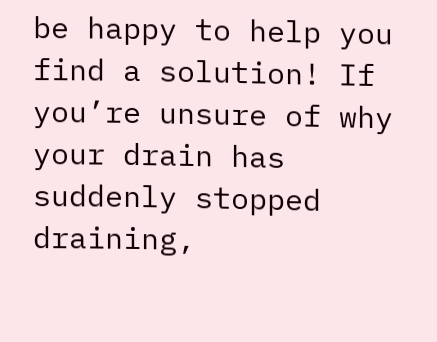be happy to help you find a solution! If you’re unsure of why your drain has suddenly stopped draining,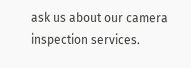ask us about our camera inspection services.